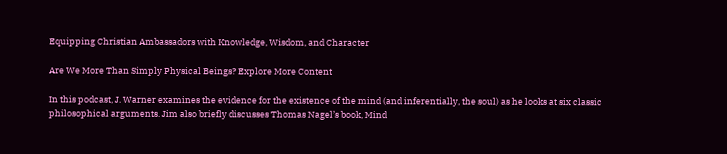Equipping Christian Ambassadors with Knowledge, Wisdom, and Character

Are We More Than Simply Physical Beings? Explore More Content

In this podcast, J. Warner examines the evidence for the existence of the mind (and inferentially, the soul) as he looks at six classic philosophical arguments. Jim also briefly discusses Thomas Nagel’s book, Mind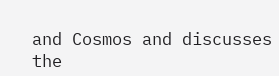and Cosmos and discusses the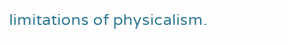limitations of physicalism.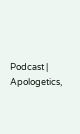Podcast | Apologetics,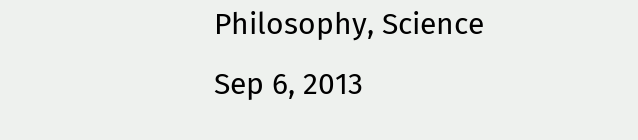Philosophy, Science
Sep 6, 2013